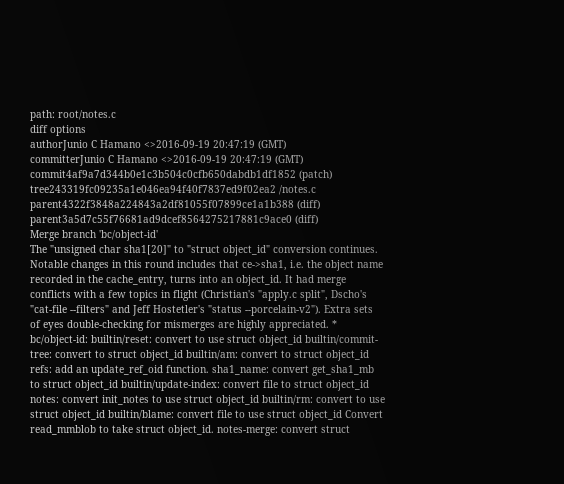path: root/notes.c
diff options
authorJunio C Hamano <>2016-09-19 20:47:19 (GMT)
committerJunio C Hamano <>2016-09-19 20:47:19 (GMT)
commit4af9a7d344b0e1c3b504c0cfb650dabdb1df1852 (patch)
tree243319fc09235a1e046ea94f40f7837ed9f02ea2 /notes.c
parent4322f3848a224843a2df81055f07899ce1a1b388 (diff)
parent3a5d7c55f76681ad9dcef8564275217881c9ace0 (diff)
Merge branch 'bc/object-id'
The "unsigned char sha1[20]" to "struct object_id" conversion continues. Notable changes in this round includes that ce->sha1, i.e. the object name recorded in the cache_entry, turns into an object_id. It had merge conflicts with a few topics in flight (Christian's "apply.c split", Dscho's "cat-file --filters" and Jeff Hostetler's "status --porcelain-v2"). Extra sets of eyes double-checking for mismerges are highly appreciated. * bc/object-id: builtin/reset: convert to use struct object_id builtin/commit-tree: convert to struct object_id builtin/am: convert to struct object_id refs: add an update_ref_oid function. sha1_name: convert get_sha1_mb to struct object_id builtin/update-index: convert file to struct object_id notes: convert init_notes to use struct object_id builtin/rm: convert to use struct object_id builtin/blame: convert file to use struct object_id Convert read_mmblob to take struct object_id. notes-merge: convert struct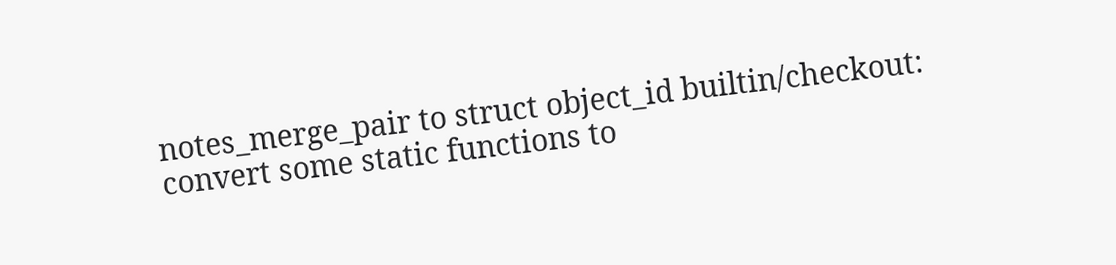notes_merge_pair to struct object_id builtin/checkout: convert some static functions to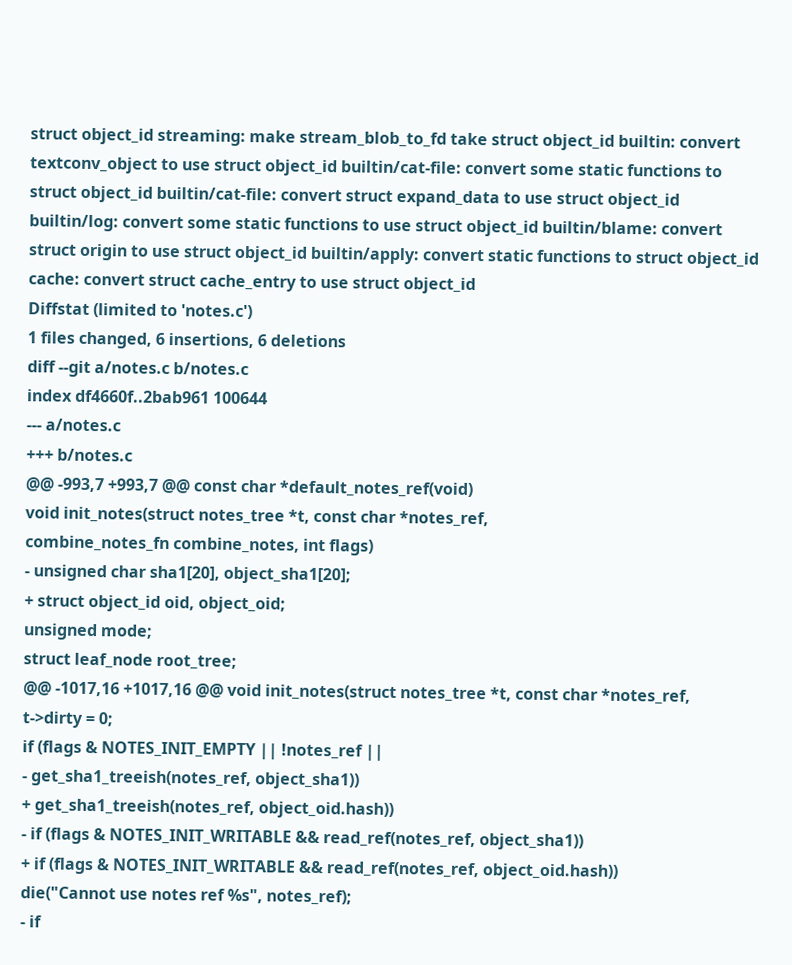struct object_id streaming: make stream_blob_to_fd take struct object_id builtin: convert textconv_object to use struct object_id builtin/cat-file: convert some static functions to struct object_id builtin/cat-file: convert struct expand_data to use struct object_id builtin/log: convert some static functions to use struct object_id builtin/blame: convert struct origin to use struct object_id builtin/apply: convert static functions to struct object_id cache: convert struct cache_entry to use struct object_id
Diffstat (limited to 'notes.c')
1 files changed, 6 insertions, 6 deletions
diff --git a/notes.c b/notes.c
index df4660f..2bab961 100644
--- a/notes.c
+++ b/notes.c
@@ -993,7 +993,7 @@ const char *default_notes_ref(void)
void init_notes(struct notes_tree *t, const char *notes_ref,
combine_notes_fn combine_notes, int flags)
- unsigned char sha1[20], object_sha1[20];
+ struct object_id oid, object_oid;
unsigned mode;
struct leaf_node root_tree;
@@ -1017,16 +1017,16 @@ void init_notes(struct notes_tree *t, const char *notes_ref,
t->dirty = 0;
if (flags & NOTES_INIT_EMPTY || !notes_ref ||
- get_sha1_treeish(notes_ref, object_sha1))
+ get_sha1_treeish(notes_ref, object_oid.hash))
- if (flags & NOTES_INIT_WRITABLE && read_ref(notes_ref, object_sha1))
+ if (flags & NOTES_INIT_WRITABLE && read_ref(notes_ref, object_oid.hash))
die("Cannot use notes ref %s", notes_ref);
- if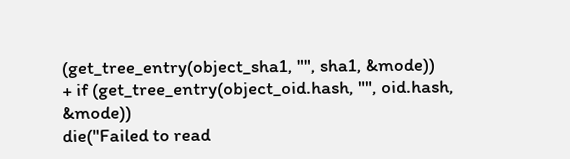(get_tree_entry(object_sha1, "", sha1, &mode))
+ if (get_tree_entry(object_oid.hash, "", oid.hash, &mode))
die("Failed to read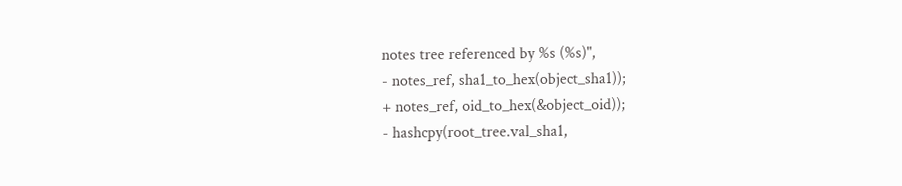notes tree referenced by %s (%s)",
- notes_ref, sha1_to_hex(object_sha1));
+ notes_ref, oid_to_hex(&object_oid));
- hashcpy(root_tree.val_sha1,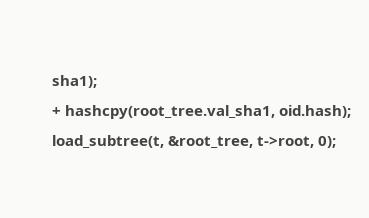sha1);
+ hashcpy(root_tree.val_sha1, oid.hash);
load_subtree(t, &root_tree, t->root, 0);